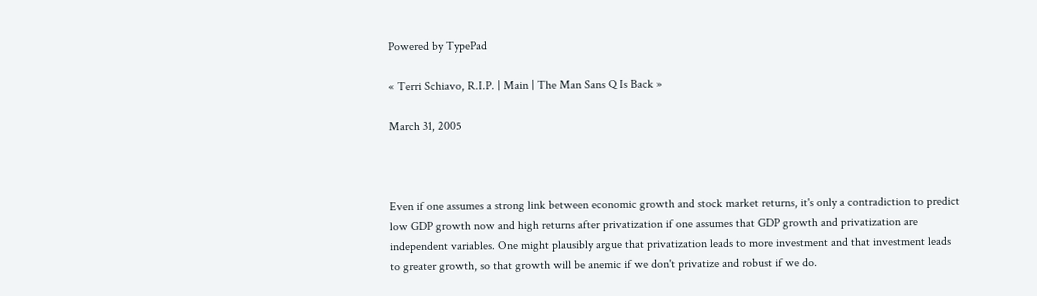Powered by TypePad

« Terri Schiavo, R.I.P. | Main | The Man Sans Q Is Back »

March 31, 2005



Even if one assumes a strong link between economic growth and stock market returns, it's only a contradiction to predict low GDP growth now and high returns after privatization if one assumes that GDP growth and privatization are independent variables. One might plausibly argue that privatization leads to more investment and that investment leads to greater growth, so that growth will be anemic if we don't privatize and robust if we do.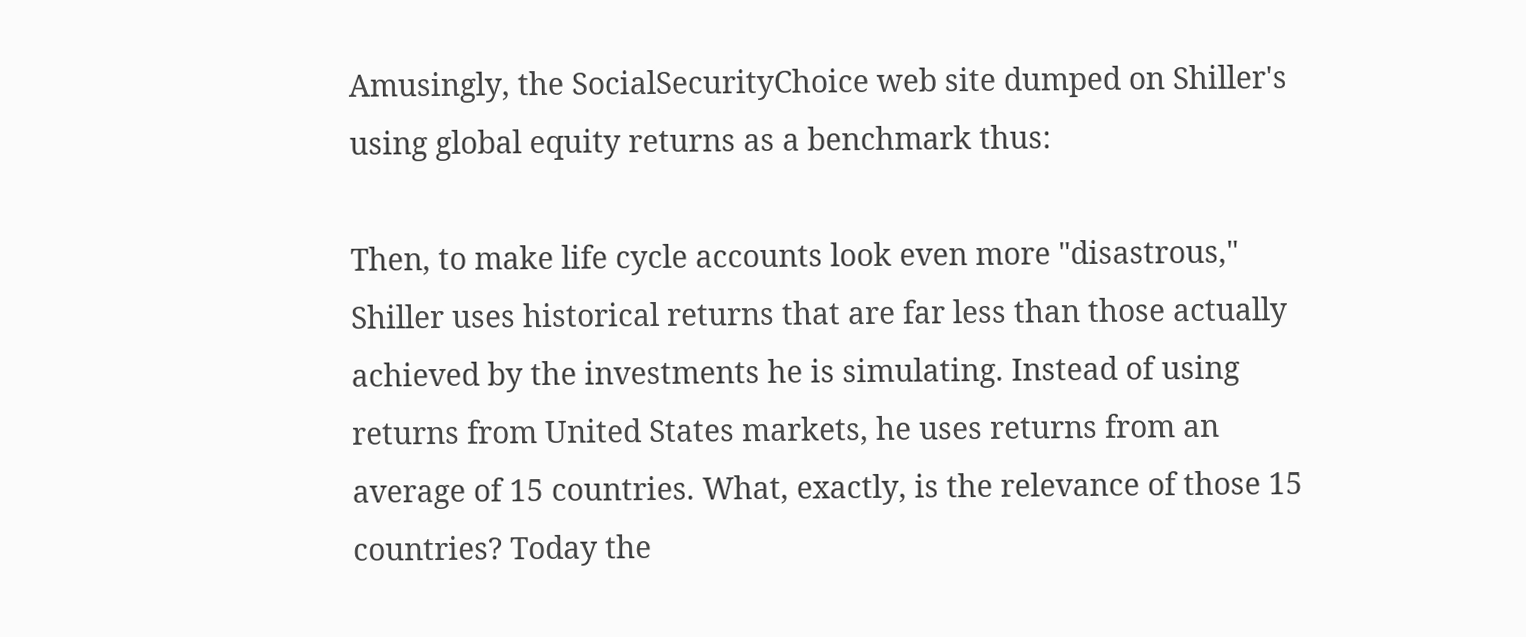Amusingly, the SocialSecurityChoice web site dumped on Shiller's using global equity returns as a benchmark thus:

Then, to make life cycle accounts look even more "disastrous," Shiller uses historical returns that are far less than those actually achieved by the investments he is simulating. Instead of using returns from United States markets, he uses returns from an average of 15 countries. What, exactly, is the relevance of those 15 countries? Today the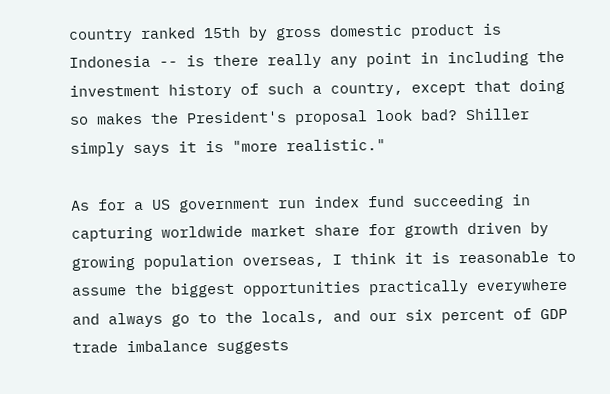country ranked 15th by gross domestic product is Indonesia -- is there really any point in including the investment history of such a country, except that doing so makes the President's proposal look bad? Shiller simply says it is "more realistic."

As for a US government run index fund succeeding in capturing worldwide market share for growth driven by growing population overseas, I think it is reasonable to assume the biggest opportunities practically everywhere and always go to the locals, and our six percent of GDP trade imbalance suggests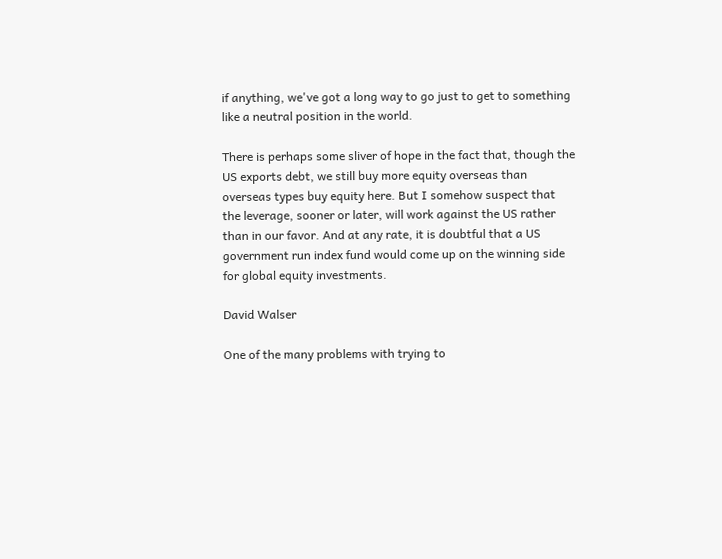if anything, we've got a long way to go just to get to something like a neutral position in the world.

There is perhaps some sliver of hope in the fact that, though the US exports debt, we still buy more equity overseas than overseas types buy equity here. But I somehow suspect that the leverage, sooner or later, will work against the US rather than in our favor. And at any rate, it is doubtful that a US government run index fund would come up on the winning side for global equity investments.

David Walser

One of the many problems with trying to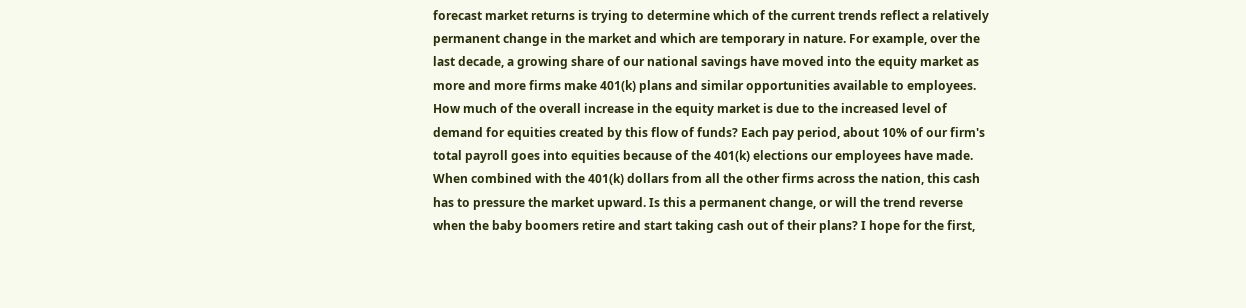forecast market returns is trying to determine which of the current trends reflect a relatively permanent change in the market and which are temporary in nature. For example, over the last decade, a growing share of our national savings have moved into the equity market as more and more firms make 401(k) plans and similar opportunities available to employees. How much of the overall increase in the equity market is due to the increased level of demand for equities created by this flow of funds? Each pay period, about 10% of our firm's total payroll goes into equities because of the 401(k) elections our employees have made. When combined with the 401(k) dollars from all the other firms across the nation, this cash has to pressure the market upward. Is this a permanent change, or will the trend reverse when the baby boomers retire and start taking cash out of their plans? I hope for the first,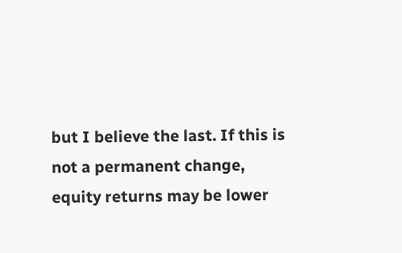but I believe the last. If this is not a permanent change, equity returns may be lower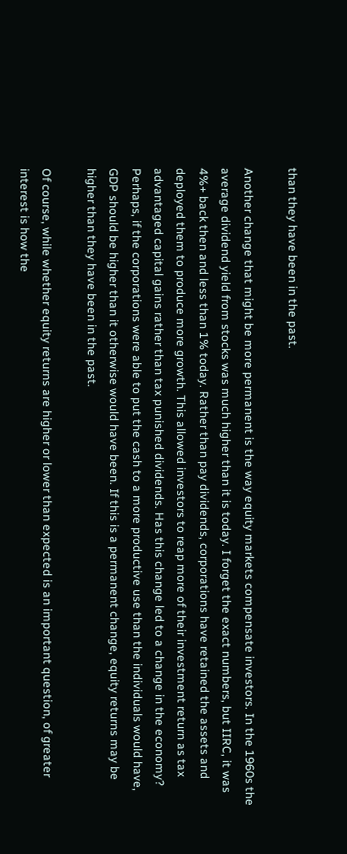than they have been in the past.

Another change that might be more permanent is the way equity markets compensate investors. In the 1960s the average dividend yield from stocks was much higher than it is today. I forget the exact numbers, but IIRC, it was 4%+ back then and less than 1% today. Rather than pay dividends, corporations have retained the assets and deployed them to produce more growth. This allowed investors to reap more of their investment return as tax advantaged capital gains rather than tax punished dividends. Has this change led to a change in the economy? Perhaps, if the corporations were able to put the cash to a more productive use than the individuals would have, GDP should be higher than it otherwise would have been. If this is a permanent change, equity returns may be higher than they have been in the past.

Of course, while whether equity returns are higher or lower than expected is an important question, of greater interest is how the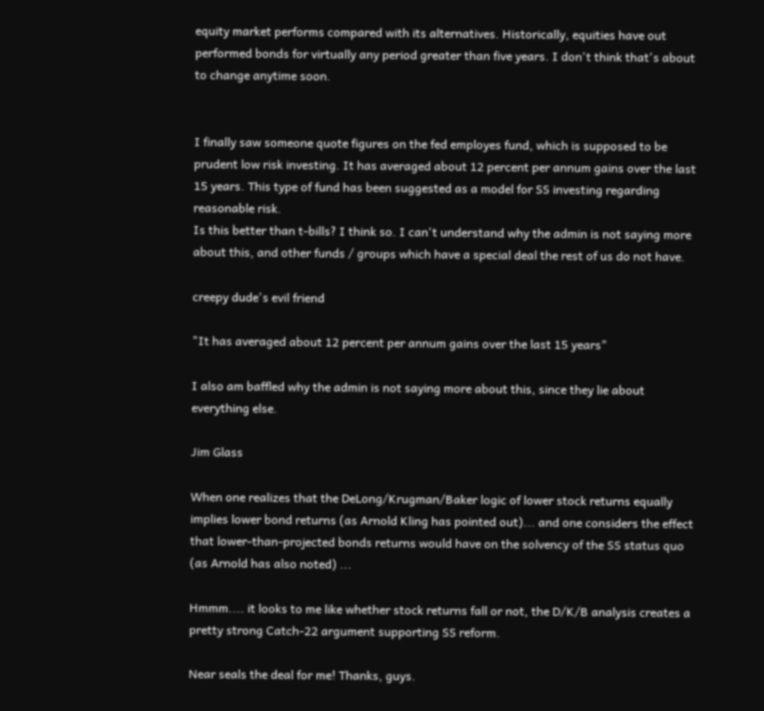equity market performs compared with its alternatives. Historically, equities have out performed bonds for virtually any period greater than five years. I don't think that's about to change anytime soon.


I finally saw someone quote figures on the fed employes fund, which is supposed to be prudent low risk investing. It has averaged about 12 percent per annum gains over the last 15 years. This type of fund has been suggested as a model for SS investing regarding reasonable risk.
Is this better than t-bills? I think so. I can't understand why the admin is not saying more about this, and other funds / groups which have a special deal the rest of us do not have.

creepy dude's evil friend

"It has averaged about 12 percent per annum gains over the last 15 years"

I also am baffled why the admin is not saying more about this, since they lie about everything else.

Jim Glass

When one realizes that the DeLong/Krugman/Baker logic of lower stock returns equally implies lower bond returns (as Arnold Kling has pointed out)... and one considers the effect that lower-than-projected bonds returns would have on the solvency of the SS status quo (as Arnold has also noted) ...

Hmmm.... it looks to me like whether stock returns fall or not, the D/K/B analysis creates a pretty strong Catch-22 argument supporting SS reform.

Near seals the deal for me! Thanks, guys.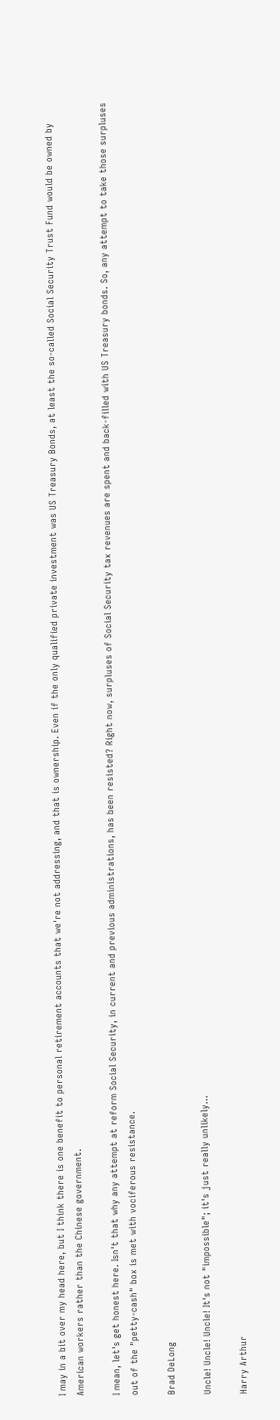I may in a bit over my head here, but I think there is one benefit to personal retirement accounts that we're not addressing, and that is ownership. Even if the only qualified private investment was US Treasury Bonds, at least the so-called Social Security Trust Fund would be owned by American workers rather than the Chinese government.

I mean, let's get honest here. Isn't that why any attempt at reform Social Security, in current and previous administrations, has been resisted? Right now, surpluses of Social Security tax revenues are spent and back-filled with US Treasury bonds. So, any attempt to take those surpluses out of the "petty-cash" box is met with vociferous resistance.

Brad DeLong

Uncle! Uncle! Uncle! It's not "impossible"; it's just really unlikely...

Harry Arthur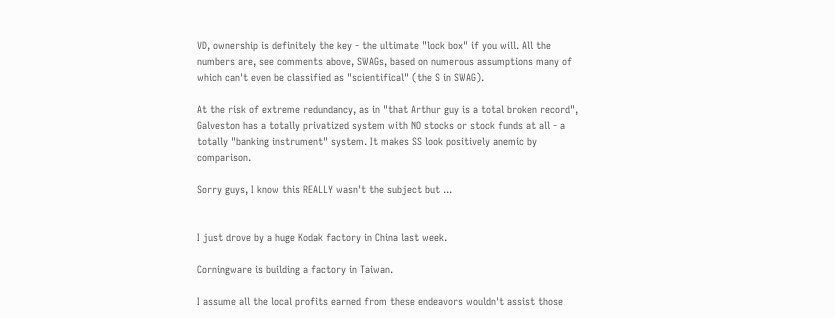VD, ownership is definitely the key - the ultimate "lock box" if you will. All the numbers are, see comments above, SWAGs, based on numerous assumptions many of which can't even be classified as "scientifical" (the S in SWAG).

At the risk of extreme redundancy, as in "that Arthur guy is a total broken record", Galveston has a totally privatized system with NO stocks or stock funds at all - a totally "banking instrument" system. It makes SS look positively anemic by comparison.

Sorry guys, I know this REALLY wasn't the subject but ...


I just drove by a huge Kodak factory in China last week.

Corningware is building a factory in Taiwan.

I assume all the local profits earned from these endeavors wouldn't assist those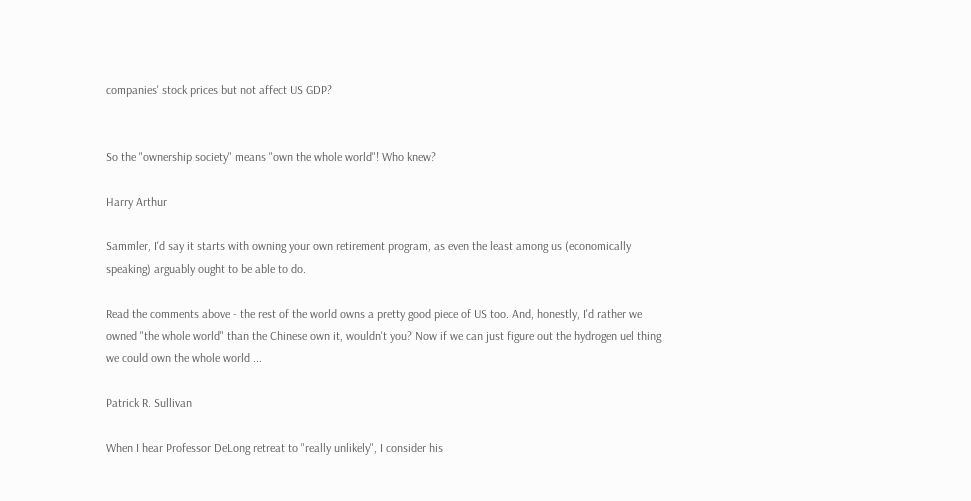companies' stock prices but not affect US GDP?


So the "ownership society" means "own the whole world"! Who knew?

Harry Arthur

Sammler, I'd say it starts with owning your own retirement program, as even the least among us (economically speaking) arguably ought to be able to do.

Read the comments above - the rest of the world owns a pretty good piece of US too. And, honestly, I'd rather we owned "the whole world" than the Chinese own it, wouldn't you? Now if we can just figure out the hydrogen uel thing we could own the whole world ...

Patrick R. Sullivan

When I hear Professor DeLong retreat to "really unlikely", I consider his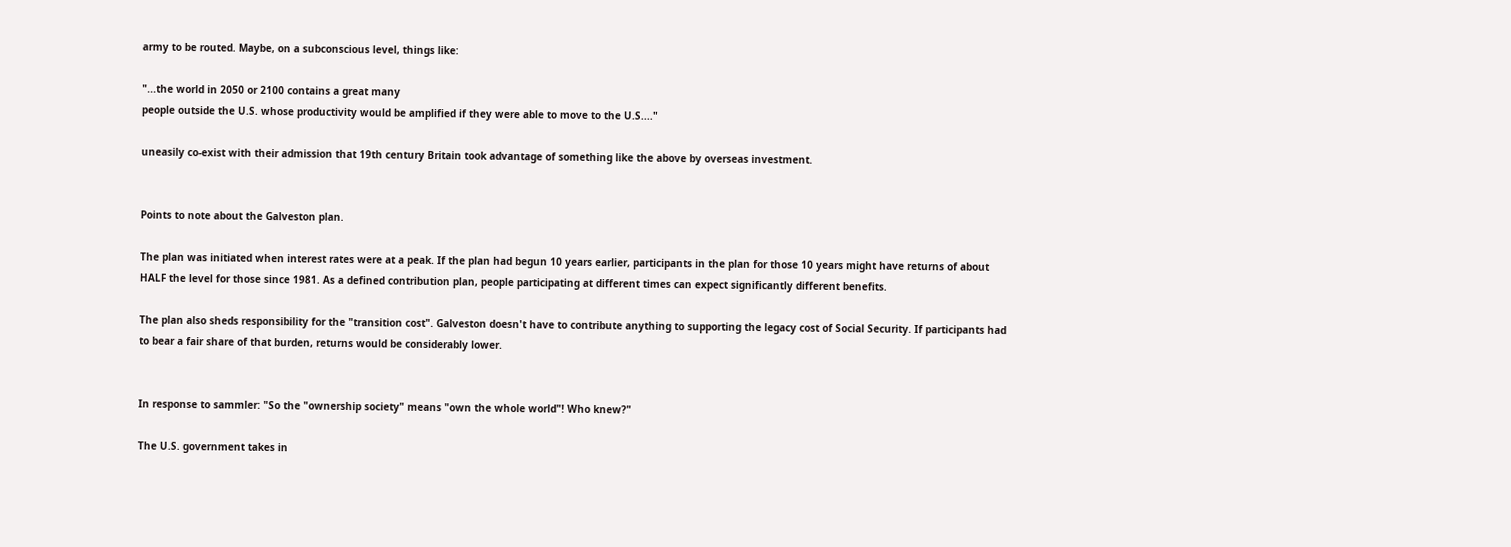army to be routed. Maybe, on a subconscious level, things like:

"...the world in 2050 or 2100 contains a great many
people outside the U.S. whose productivity would be amplified if they were able to move to the U.S...."

uneasily co-exist with their admission that 19th century Britain took advantage of something like the above by overseas investment.


Points to note about the Galveston plan.

The plan was initiated when interest rates were at a peak. If the plan had begun 10 years earlier, participants in the plan for those 10 years might have returns of about HALF the level for those since 1981. As a defined contribution plan, people participating at different times can expect significantly different benefits.

The plan also sheds responsibility for the "transition cost". Galveston doesn't have to contribute anything to supporting the legacy cost of Social Security. If participants had to bear a fair share of that burden, returns would be considerably lower.


In response to sammler: "So the "ownership society" means "own the whole world"! Who knew?"

The U.S. government takes in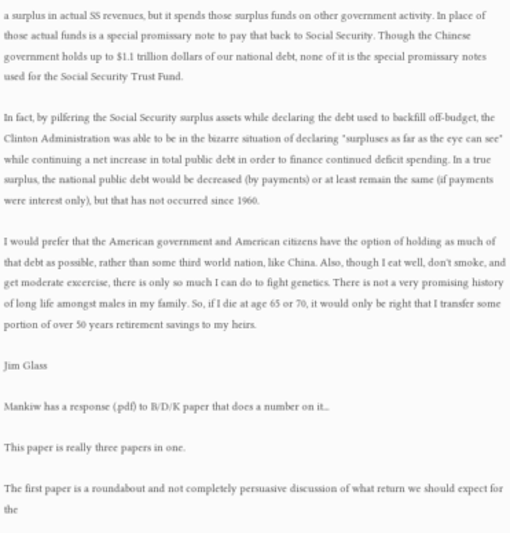a surplus in actual SS revenues, but it spends those surplus funds on other government activity. In place of those actual funds is a special promissary note to pay that back to Social Security. Though the Chinese government holds up to $1.1 trillion dollars of our national debt, none of it is the special promissary notes used for the Social Security Trust Fund.

In fact, by pilfering the Social Security surplus assets while declaring the debt used to backfill off-budget, the Clinton Administration was able to be in the bizarre situation of declaring "surpluses as far as the eye can see" while continuing a net increase in total public debt in order to finance continued deficit spending. In a true surplus, the national public debt would be decreased (by payments) or at least remain the same (if payments were interest only), but that has not occurred since 1960.

I would prefer that the American government and American citizens have the option of holding as much of that debt as possible, rather than some third world nation, like China. Also, though I eat well, don't smoke, and get moderate excercise, there is only so much I can do to fight genetics. There is not a very promising history of long life amongst males in my family. So, if I die at age 65 or 70, it would only be right that I transfer some portion of over 50 years retirement savings to my heirs.

Jim Glass

Mankiw has a response (.pdf) to B/D/K paper that does a number on it...

This paper is really three papers in one.

The first paper is a roundabout and not completely persuasive discussion of what return we should expect for the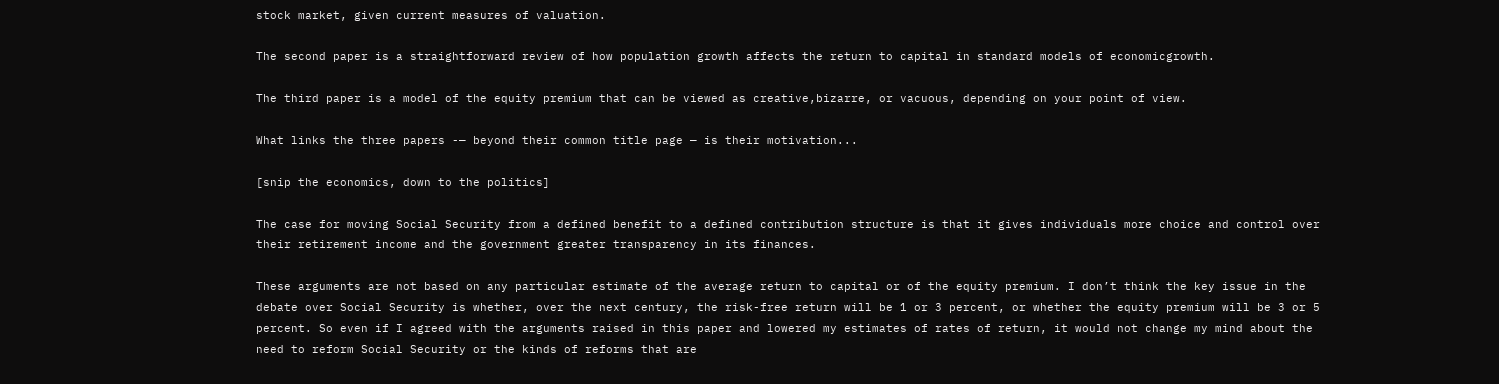stock market, given current measures of valuation.

The second paper is a straightforward review of how population growth affects the return to capital in standard models of economicgrowth.

The third paper is a model of the equity premium that can be viewed as creative,bizarre, or vacuous, depending on your point of view.

What links the three papers -— beyond their common title page — is their motivation...

[snip the economics, down to the politics]

The case for moving Social Security from a defined benefit to a defined contribution structure is that it gives individuals more choice and control over their retirement income and the government greater transparency in its finances.

These arguments are not based on any particular estimate of the average return to capital or of the equity premium. I don’t think the key issue in the debate over Social Security is whether, over the next century, the risk-free return will be 1 or 3 percent, or whether the equity premium will be 3 or 5 percent. So even if I agreed with the arguments raised in this paper and lowered my estimates of rates of return, it would not change my mind about the need to reform Social Security or the kinds of reforms that are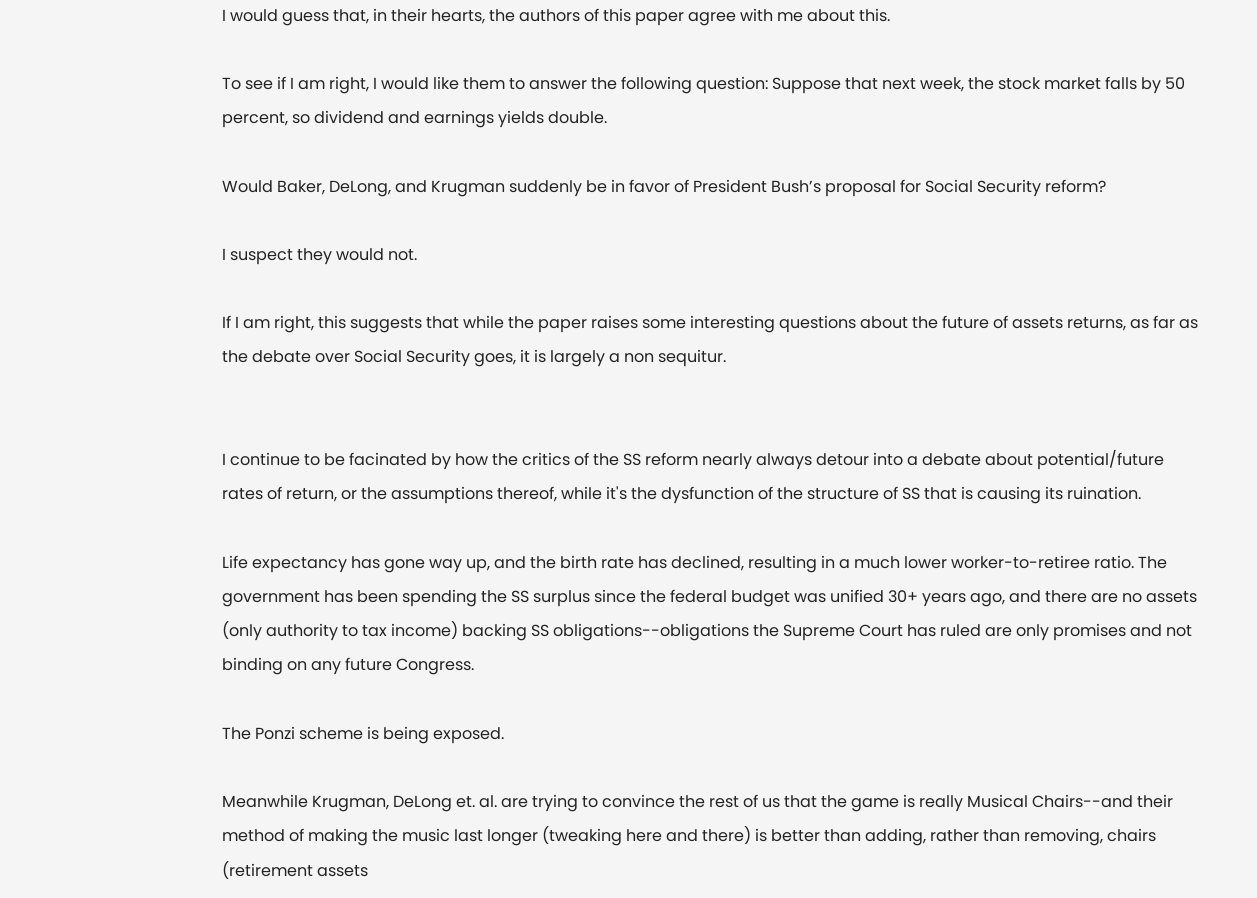I would guess that, in their hearts, the authors of this paper agree with me about this.

To see if I am right, I would like them to answer the following question: Suppose that next week, the stock market falls by 50 percent, so dividend and earnings yields double.

Would Baker, DeLong, and Krugman suddenly be in favor of President Bush’s proposal for Social Security reform?

I suspect they would not.

If I am right, this suggests that while the paper raises some interesting questions about the future of assets returns, as far as the debate over Social Security goes, it is largely a non sequitur.


I continue to be facinated by how the critics of the SS reform nearly always detour into a debate about potential/future rates of return, or the assumptions thereof, while it's the dysfunction of the structure of SS that is causing its ruination.

Life expectancy has gone way up, and the birth rate has declined, resulting in a much lower worker-to-retiree ratio. The government has been spending the SS surplus since the federal budget was unified 30+ years ago, and there are no assets (only authority to tax income) backing SS obligations--obligations the Supreme Court has ruled are only promises and not binding on any future Congress.

The Ponzi scheme is being exposed.

Meanwhile Krugman, DeLong et. al. are trying to convince the rest of us that the game is really Musical Chairs--and their method of making the music last longer (tweaking here and there) is better than adding, rather than removing, chairs (retirement assets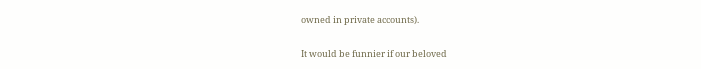owned in private accounts).

It would be funnier if our beloved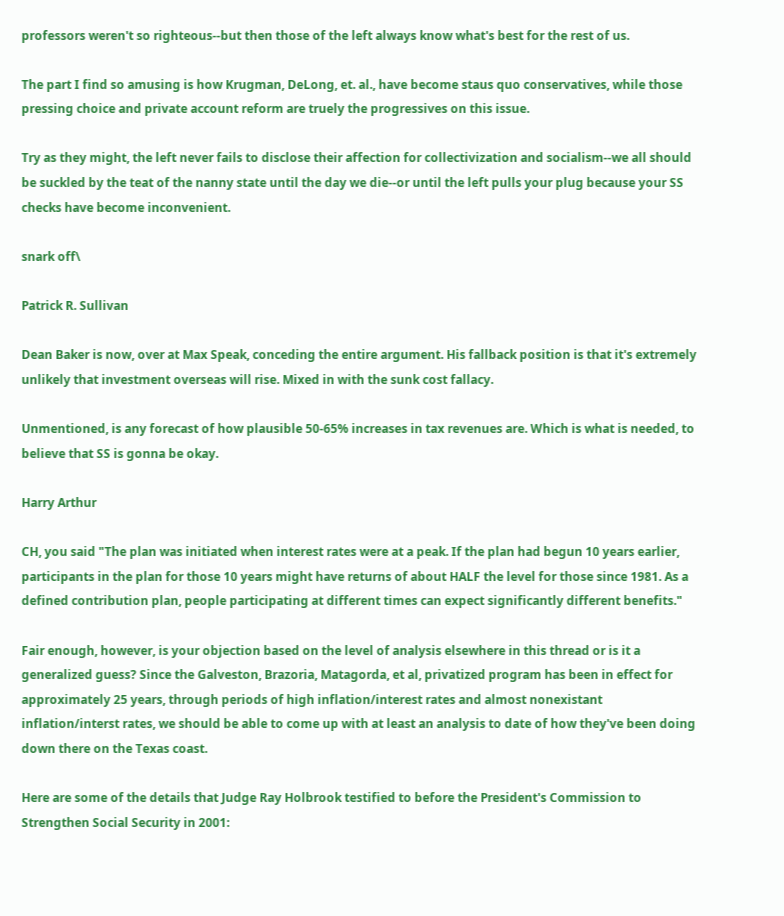professors weren't so righteous--but then those of the left always know what's best for the rest of us.

The part I find so amusing is how Krugman, DeLong, et. al., have become staus quo conservatives, while those pressing choice and private account reform are truely the progressives on this issue.

Try as they might, the left never fails to disclose their affection for collectivization and socialism--we all should be suckled by the teat of the nanny state until the day we die--or until the left pulls your plug because your SS checks have become inconvenient.

snark off\

Patrick R. Sullivan

Dean Baker is now, over at Max Speak, conceding the entire argument. His fallback position is that it's extremely unlikely that investment overseas will rise. Mixed in with the sunk cost fallacy.

Unmentioned, is any forecast of how plausible 50-65% increases in tax revenues are. Which is what is needed, to believe that SS is gonna be okay.

Harry Arthur

CH, you said "The plan was initiated when interest rates were at a peak. If the plan had begun 10 years earlier, participants in the plan for those 10 years might have returns of about HALF the level for those since 1981. As a defined contribution plan, people participating at different times can expect significantly different benefits."

Fair enough, however, is your objection based on the level of analysis elsewhere in this thread or is it a generalized guess? Since the Galveston, Brazoria, Matagorda, et al, privatized program has been in effect for approximately 25 years, through periods of high inflation/interest rates and almost nonexistant inflation/interst rates, we should be able to come up with at least an analysis to date of how they've been doing down there on the Texas coast.

Here are some of the details that Judge Ray Holbrook testified to before the President's Commission to Strengthen Social Security in 2001: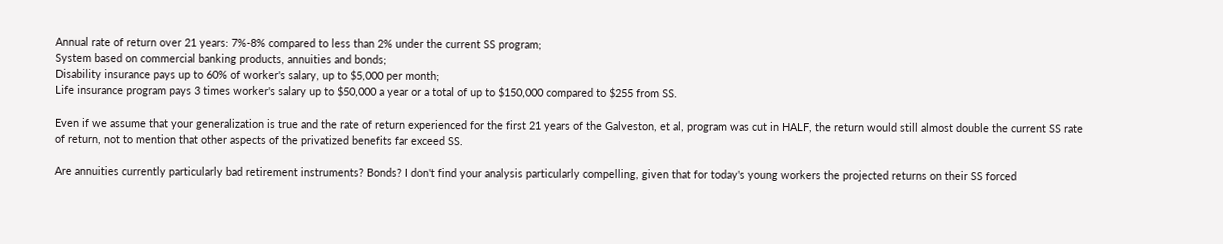Annual rate of return over 21 years: 7%-8% compared to less than 2% under the current SS program;
System based on commercial banking products, annuities and bonds;
Disability insurance pays up to 60% of worker's salary, up to $5,000 per month;
Life insurance program pays 3 times worker's salary up to $50,000 a year or a total of up to $150,000 compared to $255 from SS.

Even if we assume that your generalization is true and the rate of return experienced for the first 21 years of the Galveston, et al, program was cut in HALF, the return would still almost double the current SS rate of return, not to mention that other aspects of the privatized benefits far exceed SS.

Are annuities currently particularly bad retirement instruments? Bonds? I don't find your analysis particularly compelling, given that for today's young workers the projected returns on their SS forced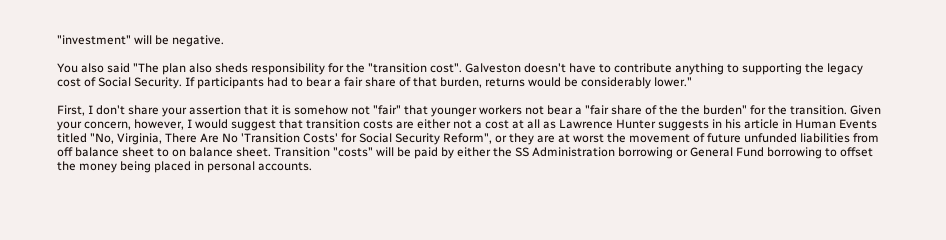"investment" will be negative.

You also said "The plan also sheds responsibility for the "transition cost". Galveston doesn't have to contribute anything to supporting the legacy cost of Social Security. If participants had to bear a fair share of that burden, returns would be considerably lower."

First, I don't share your assertion that it is somehow not "fair" that younger workers not bear a "fair share of the the burden" for the transition. Given your concern, however, I would suggest that transition costs are either not a cost at all as Lawrence Hunter suggests in his article in Human Events titled "No, Virginia, There Are No 'Transition Costs' for Social Security Reform", or they are at worst the movement of future unfunded liabilities from off balance sheet to on balance sheet. Transition "costs" will be paid by either the SS Administration borrowing or General Fund borrowing to offset the money being placed in personal accounts.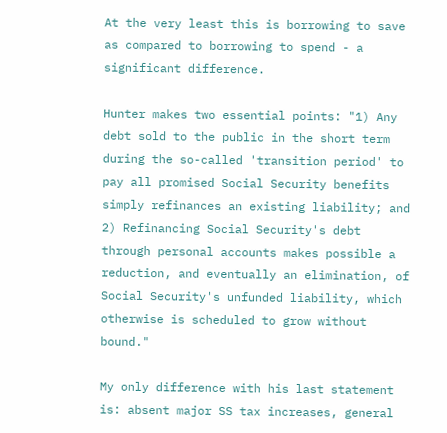At the very least this is borrowing to save as compared to borrowing to spend - a significant difference.

Hunter makes two essential points: "1) Any debt sold to the public in the short term during the so-called 'transition period' to pay all promised Social Security benefits simply refinances an existing liability; and 2) Refinancing Social Security's debt through personal accounts makes possible a reduction, and eventually an elimination, of Social Security's unfunded liability, which otherwise is scheduled to grow without bound."

My only difference with his last statement is: absent major SS tax increases, general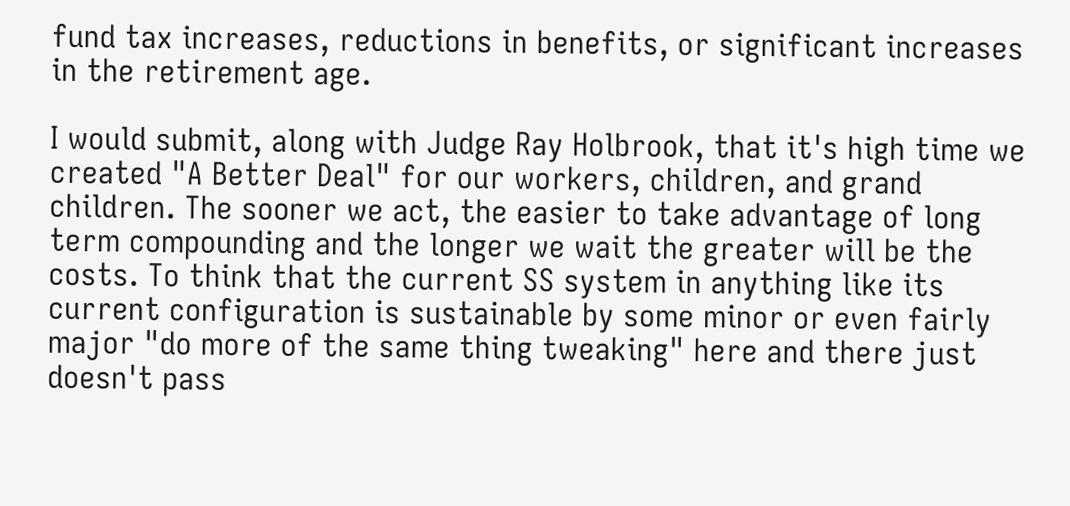fund tax increases, reductions in benefits, or significant increases in the retirement age.

I would submit, along with Judge Ray Holbrook, that it's high time we created "A Better Deal" for our workers, children, and grand children. The sooner we act, the easier to take advantage of long term compounding and the longer we wait the greater will be the costs. To think that the current SS system in anything like its current configuration is sustainable by some minor or even fairly major "do more of the same thing tweaking" here and there just doesn't pass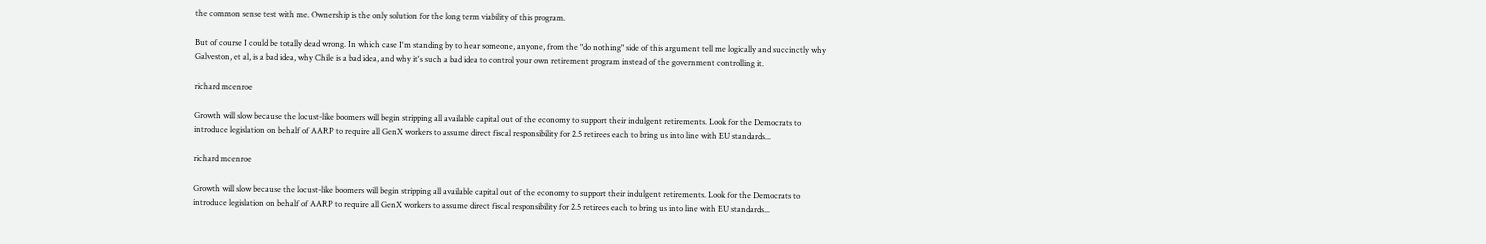the common sense test with me. Ownership is the only solution for the long term viability of this program.

But of course I could be totally dead wrong. In which case I'm standing by to hear someone, anyone, from the "do nothing" side of this argument tell me logically and succinctly why Galveston, et al, is a bad idea, why Chile is a bad idea, and why it's such a bad idea to control your own retirement program instead of the government controlling it.

richard mcenroe

Growth will slow because the locust-like boomers will begin stripping all available capital out of the economy to support their indulgent retirements. Look for the Democrats to introduce legislation on behalf of AARP to require all GenX workers to assume direct fiscal responsibility for 2.5 retirees each to bring us into line with EU standards...

richard mcenroe

Growth will slow because the locust-like boomers will begin stripping all available capital out of the economy to support their indulgent retirements. Look for the Democrats to introduce legislation on behalf of AARP to require all GenX workers to assume direct fiscal responsibility for 2.5 retirees each to bring us into line with EU standards...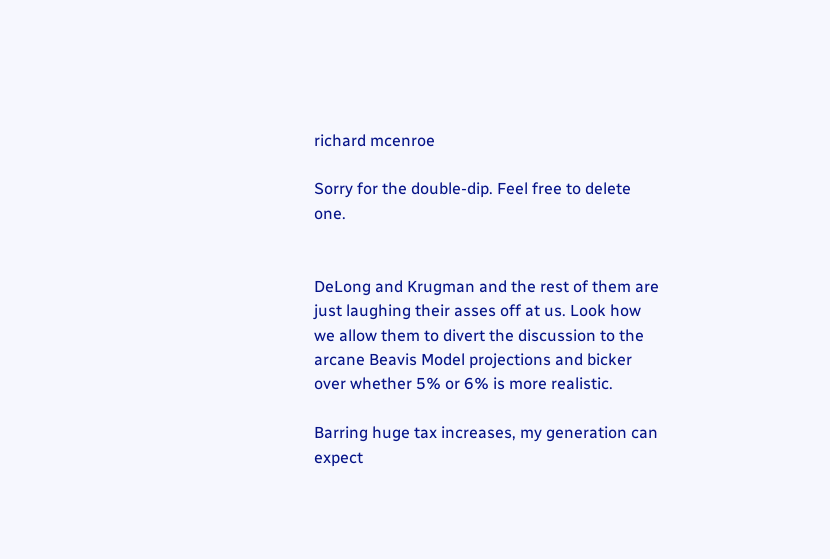richard mcenroe

Sorry for the double-dip. Feel free to delete one.


DeLong and Krugman and the rest of them are just laughing their asses off at us. Look how we allow them to divert the discussion to the arcane Beavis Model projections and bicker over whether 5% or 6% is more realistic.

Barring huge tax increases, my generation can expect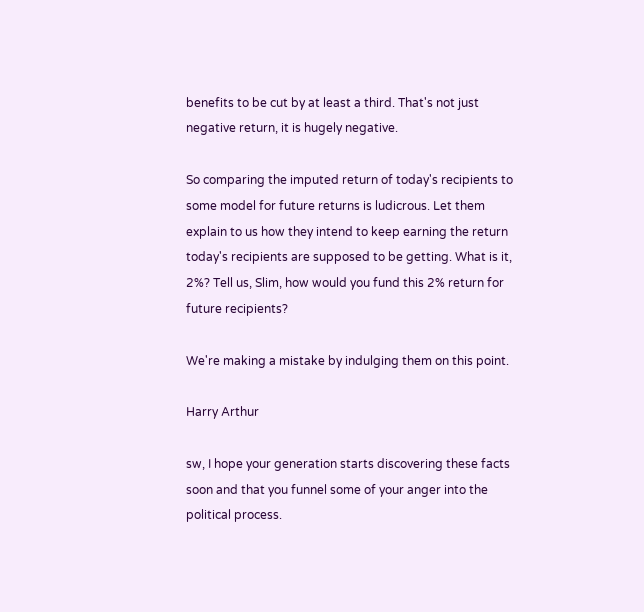benefits to be cut by at least a third. That's not just negative return, it is hugely negative.

So comparing the imputed return of today's recipients to some model for future returns is ludicrous. Let them explain to us how they intend to keep earning the return today's recipients are supposed to be getting. What is it, 2%? Tell us, Slim, how would you fund this 2% return for future recipients?

We're making a mistake by indulging them on this point.

Harry Arthur

sw, I hope your generation starts discovering these facts soon and that you funnel some of your anger into the political process.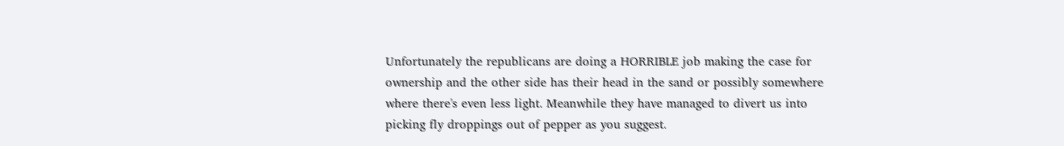Unfortunately the republicans are doing a HORRIBLE job making the case for ownership and the other side has their head in the sand or possibly somewhere where there's even less light. Meanwhile they have managed to divert us into picking fly droppings out of pepper as you suggest.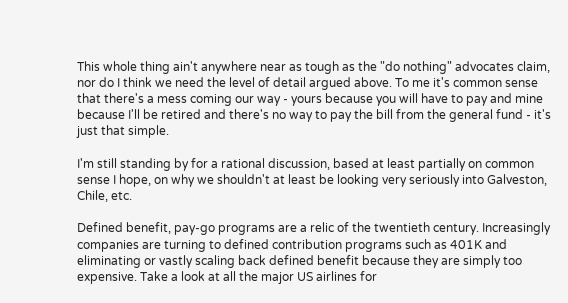This whole thing ain't anywhere near as tough as the "do nothing" advocates claim, nor do I think we need the level of detail argued above. To me it's common sense that there's a mess coming our way - yours because you will have to pay and mine because I'll be retired and there's no way to pay the bill from the general fund - it's just that simple.

I'm still standing by for a rational discussion, based at least partially on common sense I hope, on why we shouldn't at least be looking very seriously into Galveston, Chile, etc.

Defined benefit, pay-go programs are a relic of the twentieth century. Increasingly companies are turning to defined contribution programs such as 401K and eliminating or vastly scaling back defined benefit because they are simply too expensive. Take a look at all the major US airlines for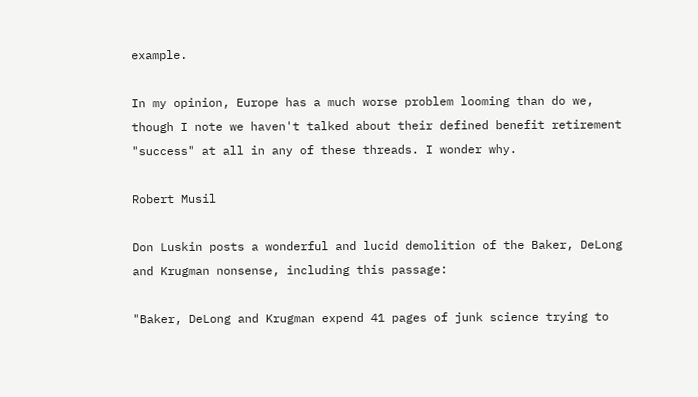example.

In my opinion, Europe has a much worse problem looming than do we, though I note we haven't talked about their defined benefit retirement "success" at all in any of these threads. I wonder why.

Robert Musil

Don Luskin posts a wonderful and lucid demolition of the Baker, DeLong and Krugman nonsense, including this passage:

"Baker, DeLong and Krugman expend 41 pages of junk science trying to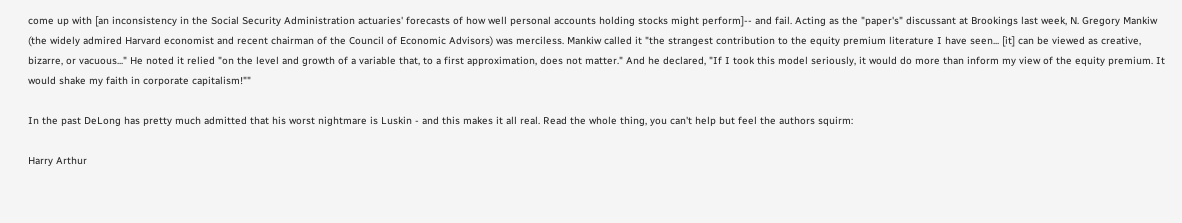come up with [an inconsistency in the Social Security Administration actuaries' forecasts of how well personal accounts holding stocks might perform]-- and fail. Acting as the "paper's" discussant at Brookings last week, N. Gregory Mankiw (the widely admired Harvard economist and recent chairman of the Council of Economic Advisors) was merciless. Mankiw called it "the strangest contribution to the equity premium literature I have seen... [it] can be viewed as creative, bizarre, or vacuous..." He noted it relied "on the level and growth of a variable that, to a first approximation, does not matter." And he declared, "If I took this model seriously, it would do more than inform my view of the equity premium. It would shake my faith in corporate capitalism!""

In the past DeLong has pretty much admitted that his worst nightmare is Luskin - and this makes it all real. Read the whole thing, you can't help but feel the authors squirm:

Harry Arthur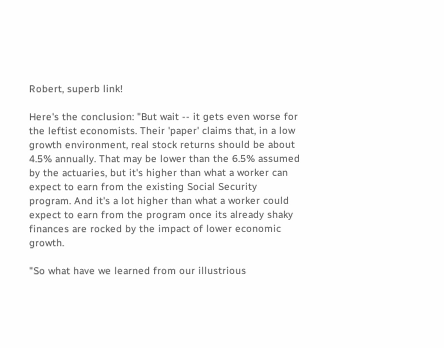Robert, superb link!

Here's the conclusion: "But wait -- it gets even worse for the leftist economists. Their 'paper' claims that, in a low growth environment, real stock returns should be about 4.5% annually. That may be lower than the 6.5% assumed by the actuaries, but it's higher than what a worker can expect to earn from the existing Social Security program. And it's a lot higher than what a worker could expect to earn from the program once its already shaky finances are rocked by the impact of lower economic growth.

"So what have we learned from our illustrious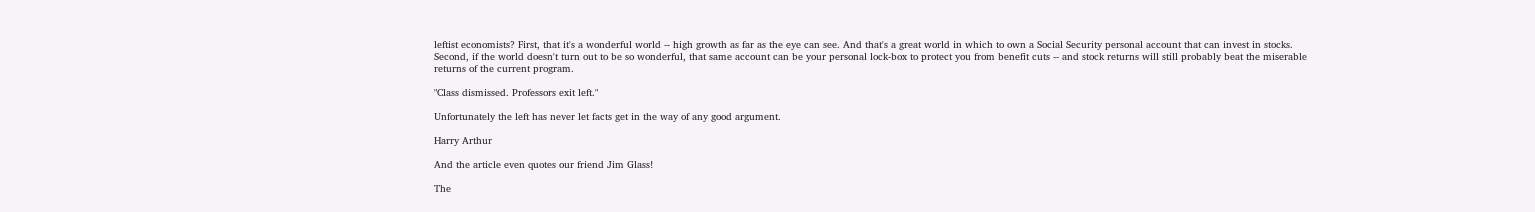leftist economists? First, that it's a wonderful world -- high growth as far as the eye can see. And that's a great world in which to own a Social Security personal account that can invest in stocks. Second, if the world doesn't turn out to be so wonderful, that same account can be your personal lock-box to protect you from benefit cuts -- and stock returns will still probably beat the miserable returns of the current program.

"Class dismissed. Professors exit left."

Unfortunately the left has never let facts get in the way of any good argument.

Harry Arthur

And the article even quotes our friend Jim Glass!

The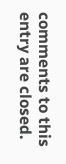comments to this entry are closed.